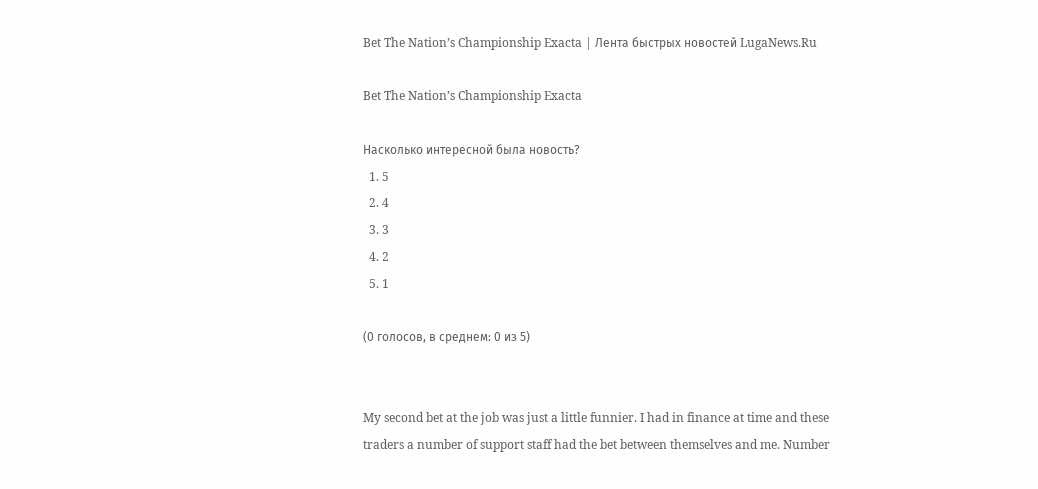Bet The Nation’s Championship Exacta | Лента быстрых новостей LugaNews.Ru

Bet The Nation’s Championship Exacta

Насколько интересной была новость?
  1. 5
  2. 4
  3. 3
  4. 2
  5. 1

(0 голосов, в среднем: 0 из 5)


My second bet at the job was just a little funnier. I had in finance at time and these traders a number of support staff had the bet between themselves and me. Number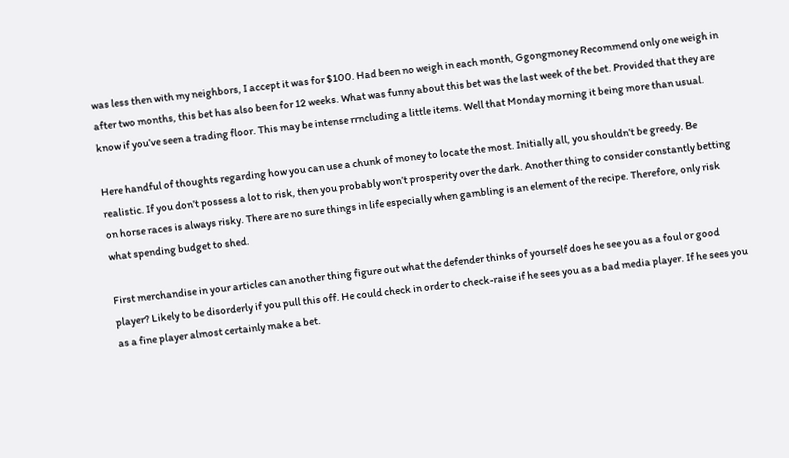was less then with my neighbors, I accept it was for $100. Had been no weigh in each month, Ggongmoney Recommend only one weigh in after two months, this bet has also been for 12 weeks. What was funny about this bet was the last week of the bet. Provided that they are know if you’ve seen a trading floor. This may be intense rrncluding a little items. Well that Monday morning it being more than usual.

Here handful of thoughts regarding how you can use a chunk of money to locate the most. Initially all, you shouldn’t be greedy. Be realistic. If you don’t possess a lot to risk, then you probably won’t prosperity over the dark. Another thing to consider constantly betting on horse races is always risky. There are no sure things in life especially when gambling is an element of the recipe. Therefore, only risk what spending budget to shed.

First merchandise in your articles can another thing figure out what the defender thinks of yourself does he see you as a foul or good player? Likely to be disorderly if you pull this off. He could check in order to check-raise if he sees you as a bad media player. If he sees you as a fine player almost certainly make a bet.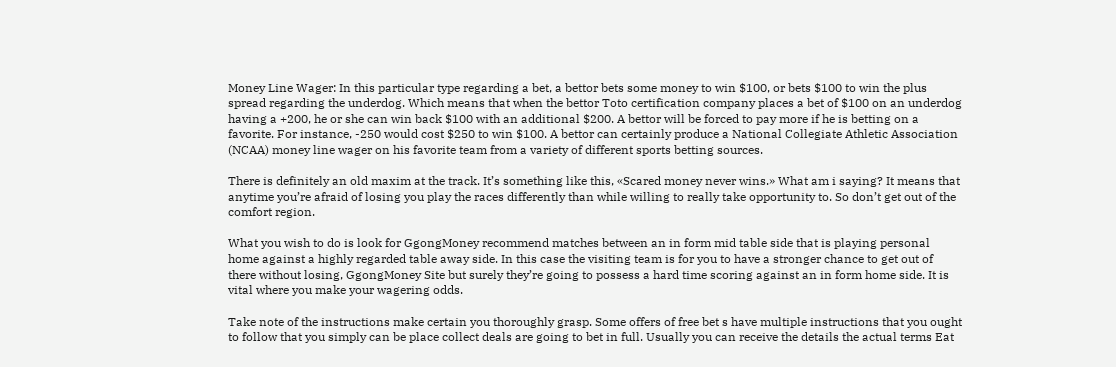Money Line Wager: In this particular type regarding a bet, a bettor bets some money to win $100, or bets $100 to win the plus spread regarding the underdog. Which means that when the bettor Toto certification company places a bet of $100 on an underdog having a +200, he or she can win back $100 with an additional $200. A bettor will be forced to pay more if he is betting on a favorite. For instance, -250 would cost $250 to win $100. A bettor can certainly produce a National Collegiate Athletic Association (NCAA) money line wager on his favorite team from a variety of different sports betting sources.

There is definitely an old maxim at the track. It’s something like this, «Scared money never wins.» What am i saying? It means that anytime you’re afraid of losing you play the races differently than while willing to really take opportunity to. So don’t get out of the comfort region.

What you wish to do is look for GgongMoney recommend matches between an in form mid table side that is playing personal home against a highly regarded table away side. In this case the visiting team is for you to have a stronger chance to get out of there without losing, GgongMoney Site but surely they’re going to possess a hard time scoring against an in form home side. It is vital where you make your wagering odds.

Take note of the instructions make certain you thoroughly grasp. Some offers of free bet s have multiple instructions that you ought to follow that you simply can be place collect deals are going to bet in full. Usually you can receive the details the actual terms Eat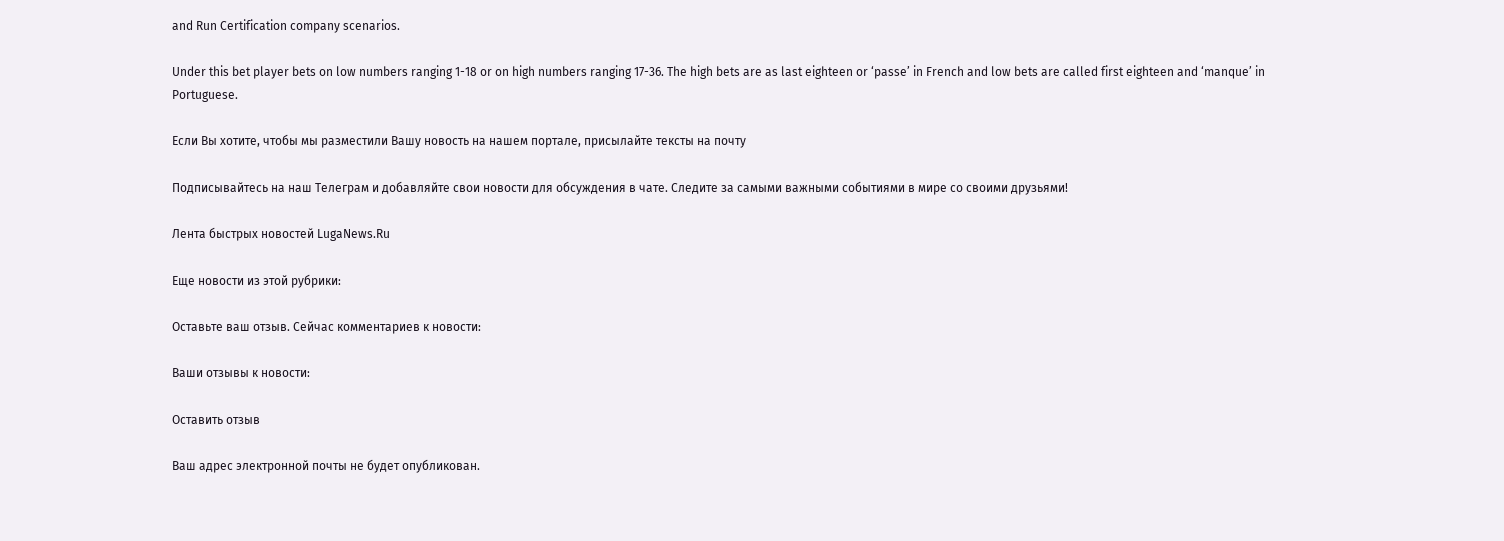and Run Certification company scenarios.

Under this bet player bets on low numbers ranging 1-18 or on high numbers ranging 17-36. The high bets are as last eighteen or ‘passe’ in French and low bets are called first eighteen and ‘manque’ in Portuguese.

Если Вы хотите, чтобы мы разместили Вашу новость на нашем портале, присылайте тексты на почту

Подписывайтесь на наш Телеграм и добавляйте свои новости для обсуждения в чате. Следите за самыми важными событиями в мире со своими друзьями!

Лента быстрых новостей LugaNews.Ru

Еще новости из этой рубрики:

Оставьте ваш отзыв. Сейчас комментариев к новости:

Ваши отзывы к новости:

Оставить отзыв

Ваш адрес электронной почты не будет опубликован.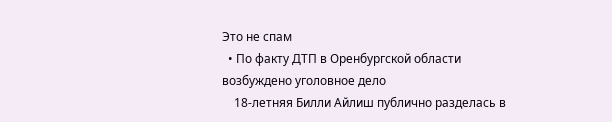Это не спам
  • По факту ДТП в Оренбургской области возбуждено уголовное дело
    18-летняя Билли Айлиш публично разделась в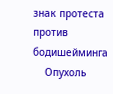знак протеста против бодишейминга
    Опухоль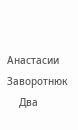Анастасии Заворотнюк
    Два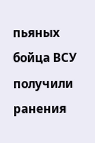пьяных бойца ВСУ получили ранения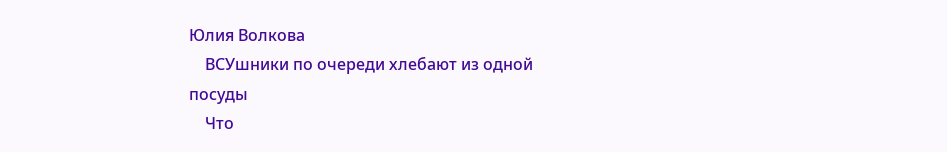Юлия Волкова
    ВСУшники по очереди хлебают из одной посуды
    Что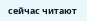сейчас читают